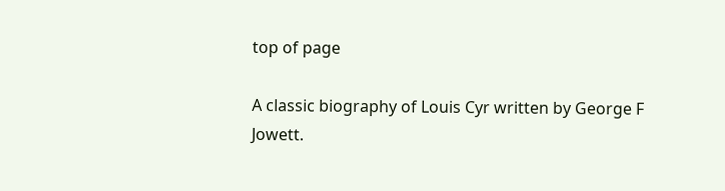top of page

A classic biography of Louis Cyr written by George F Jowett.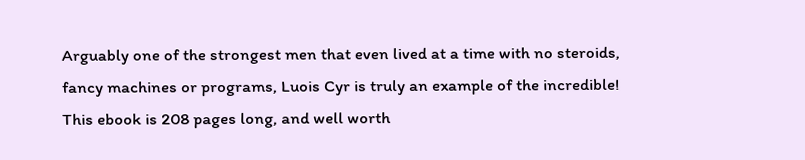Arguably one of the strongest men that even lived at a time with no steroids, fancy machines or programs, Luois Cyr is truly an example of the incredible! This ebook is 208 pages long, and well worth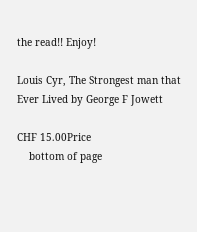the read!! Enjoy!

Louis Cyr, The Strongest man that Ever Lived by George F Jowett

CHF 15.00Price
    bottom of page